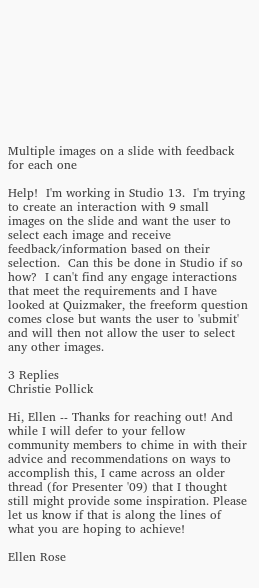Multiple images on a slide with feedback for each one

Help!  I'm working in Studio 13.  I'm trying to create an interaction with 9 small images on the slide and want the user to select each image and receive feedback/information based on their selection.  Can this be done in Studio if so how?  I can't find any engage interactions that meet the requirements and I have looked at Quizmaker, the freeform question comes close but wants the user to 'submit' and will then not allow the user to select any other images.

3 Replies
Christie Pollick

Hi, Ellen -- Thanks for reaching out! And while I will defer to your fellow community members to chime in with their advice and recommendations on ways to accomplish this, I came across an older thread (for Presenter '09) that I thought still might provide some inspiration. Please let us know if that is along the lines of what you are hoping to achieve!

Ellen Rose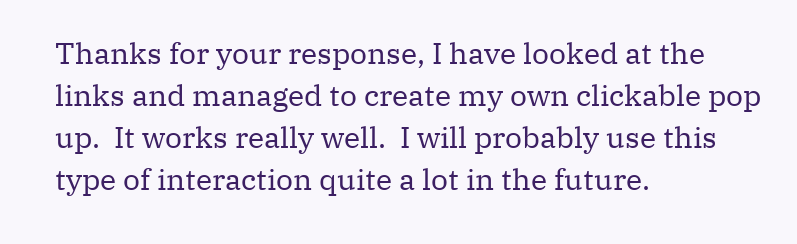Thanks for your response, I have looked at the links and managed to create my own clickable pop up.  It works really well.  I will probably use this type of interaction quite a lot in the future.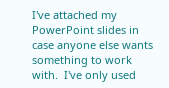I've attached my PowerPoint slides in case anyone else wants something to work with.  I've only used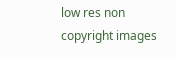low res non copyright images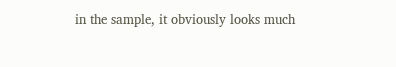in the sample, it obviously looks much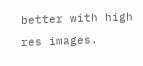better with high res images.